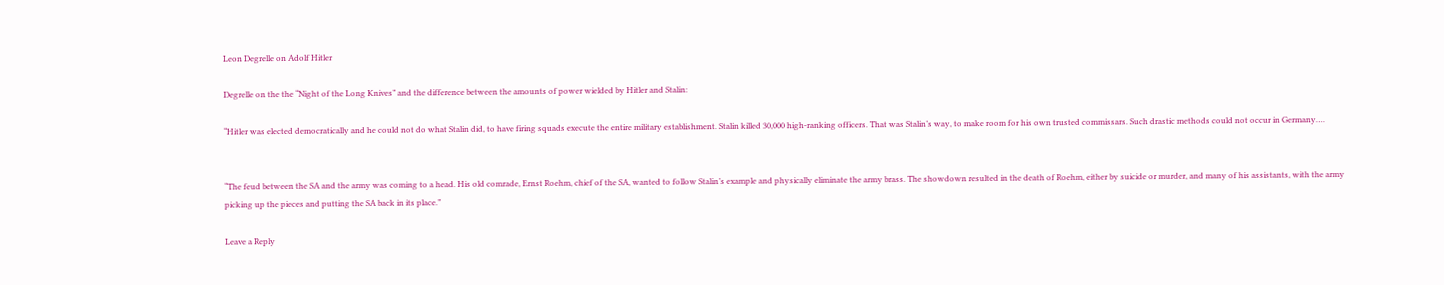Leon Degrelle on Adolf Hitler

Degrelle on the the “Night of the Long Knives” and the difference between the amounts of power wielded by Hitler and Stalin:

“Hitler was elected democratically and he could not do what Stalin did, to have firing squads execute the entire military establishment. Stalin killed 30,000 high-ranking officers. That was Stalin’s way, to make room for his own trusted commissars. Such drastic methods could not occur in Germany….


“The feud between the SA and the army was coming to a head. His old comrade, Ernst Roehm, chief of the SA, wanted to follow Stalin’s example and physically eliminate the army brass. The showdown resulted in the death of Roehm, either by suicide or murder, and many of his assistants, with the army picking up the pieces and putting the SA back in its place.”

Leave a Reply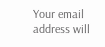Your email address will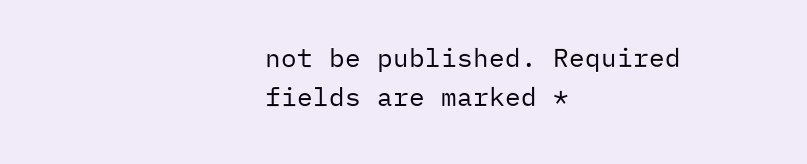not be published. Required fields are marked *